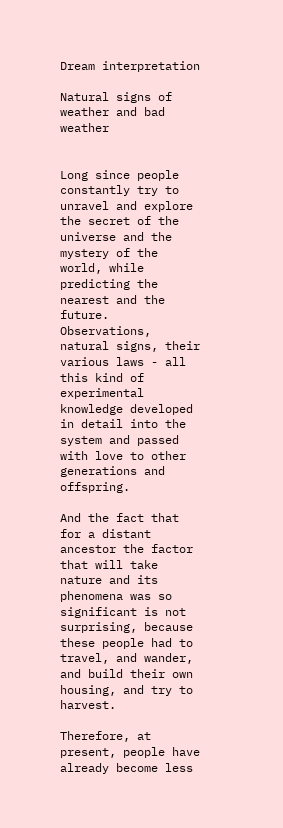Dream interpretation

Natural signs of weather and bad weather


Long since people constantly try to unravel and explore the secret of the universe and the mystery of the world, while predicting the nearest and the future. Observations, natural signs, their various laws - all this kind of experimental knowledge developed in detail into the system and passed with love to other generations and offspring.

And the fact that for a distant ancestor the factor that will take nature and its phenomena was so significant is not surprising, because these people had to travel, and wander, and build their own housing, and try to harvest.

Therefore, at present, people have already become less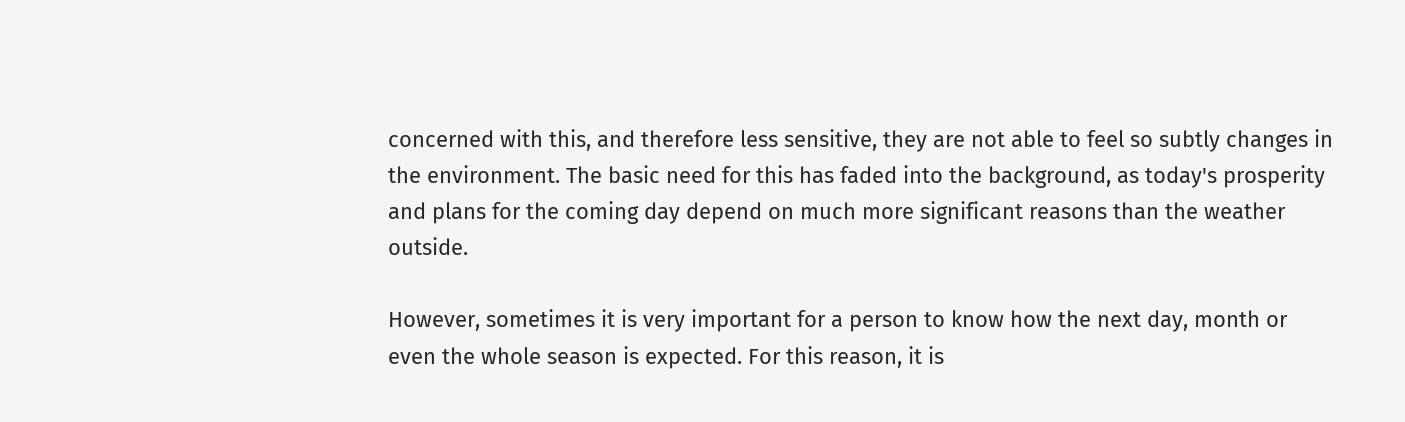concerned with this, and therefore less sensitive, they are not able to feel so subtly changes in the environment. The basic need for this has faded into the background, as today's prosperity and plans for the coming day depend on much more significant reasons than the weather outside.

However, sometimes it is very important for a person to know how the next day, month or even the whole season is expected. For this reason, it is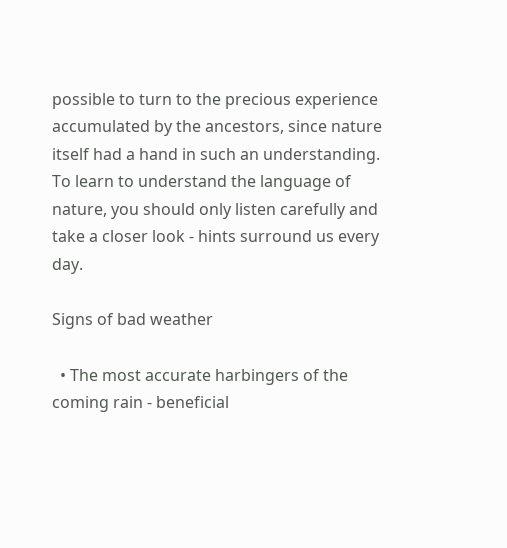possible to turn to the precious experience accumulated by the ancestors, since nature itself had a hand in such an understanding. To learn to understand the language of nature, you should only listen carefully and take a closer look - hints surround us every day.

Signs of bad weather

  • The most accurate harbingers of the coming rain - beneficial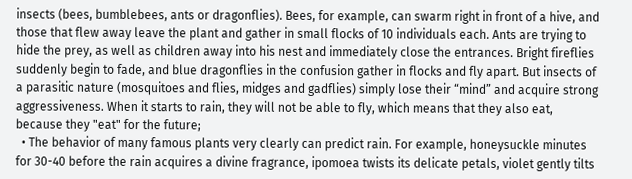insects (bees, bumblebees, ants or dragonflies). Bees, for example, can swarm right in front of a hive, and those that flew away leave the plant and gather in small flocks of 10 individuals each. Ants are trying to hide the prey, as well as children away into his nest and immediately close the entrances. Bright fireflies suddenly begin to fade, and blue dragonflies in the confusion gather in flocks and fly apart. But insects of a parasitic nature (mosquitoes and flies, midges and gadflies) simply lose their “mind” and acquire strong aggressiveness. When it starts to rain, they will not be able to fly, which means that they also eat, because they "eat" for the future;
  • The behavior of many famous plants very clearly can predict rain. For example, honeysuckle minutes for 30-40 before the rain acquires a divine fragrance, ipomoea twists its delicate petals, violet gently tilts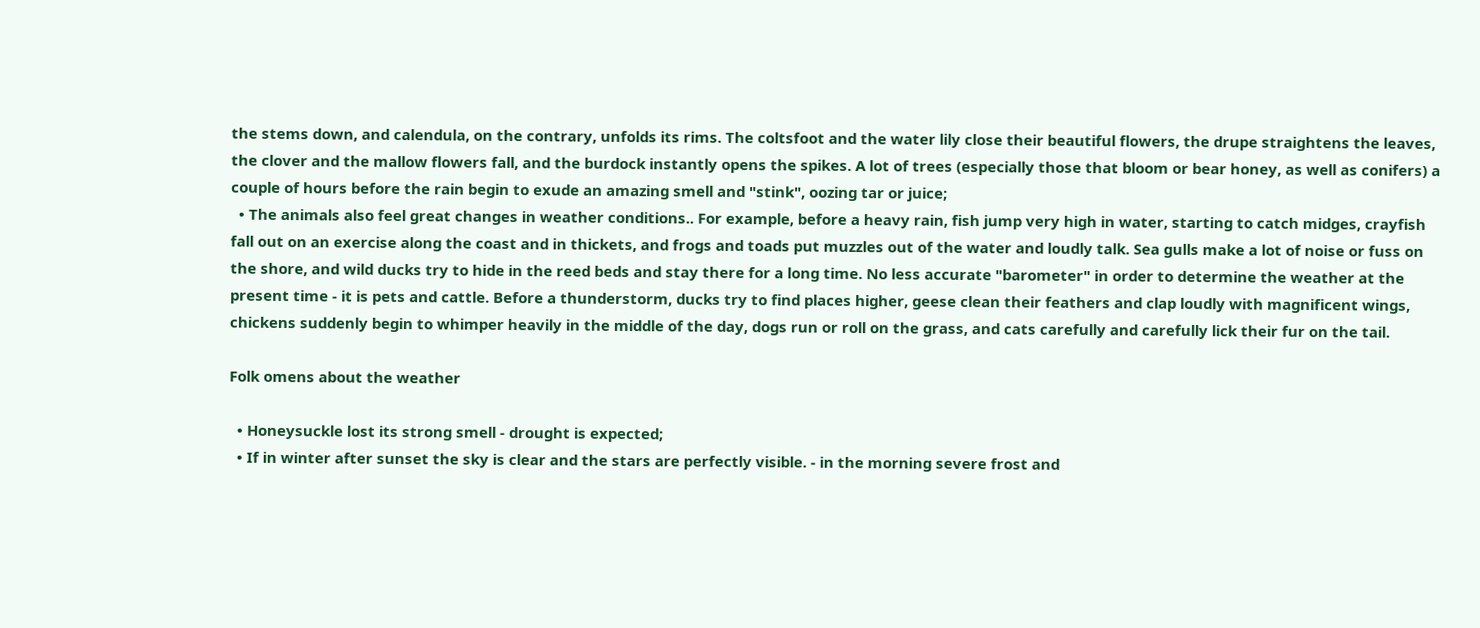the stems down, and calendula, on the contrary, unfolds its rims. The coltsfoot and the water lily close their beautiful flowers, the drupe straightens the leaves, the clover and the mallow flowers fall, and the burdock instantly opens the spikes. A lot of trees (especially those that bloom or bear honey, as well as conifers) a couple of hours before the rain begin to exude an amazing smell and "stink", oozing tar or juice;
  • The animals also feel great changes in weather conditions.. For example, before a heavy rain, fish jump very high in water, starting to catch midges, crayfish fall out on an exercise along the coast and in thickets, and frogs and toads put muzzles out of the water and loudly talk. Sea gulls make a lot of noise or fuss on the shore, and wild ducks try to hide in the reed beds and stay there for a long time. No less accurate "barometer" in order to determine the weather at the present time - it is pets and cattle. Before a thunderstorm, ducks try to find places higher, geese clean their feathers and clap loudly with magnificent wings, chickens suddenly begin to whimper heavily in the middle of the day, dogs run or roll on the grass, and cats carefully and carefully lick their fur on the tail.

Folk omens about the weather

  • Honeysuckle lost its strong smell - drought is expected;
  • If in winter after sunset the sky is clear and the stars are perfectly visible. - in the morning severe frost and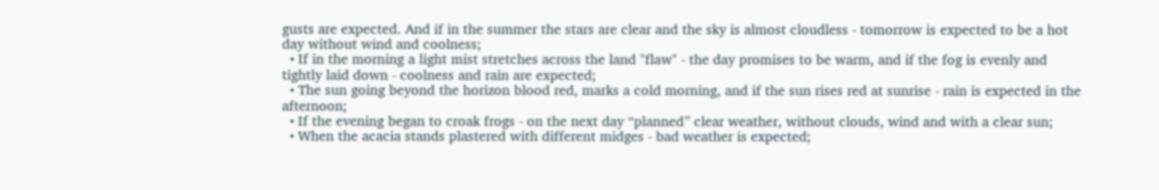gusts are expected. And if in the summer the stars are clear and the sky is almost cloudless - tomorrow is expected to be a hot day without wind and coolness;
  • If in the morning a light mist stretches across the land "flaw" - the day promises to be warm, and if the fog is evenly and tightly laid down - coolness and rain are expected;
  • The sun going beyond the horizon blood red, marks a cold morning, and if the sun rises red at sunrise - rain is expected in the afternoon;
  • If the evening began to croak frogs - on the next day “planned” clear weather, without clouds, wind and with a clear sun;
  • When the acacia stands plastered with different midges - bad weather is expected;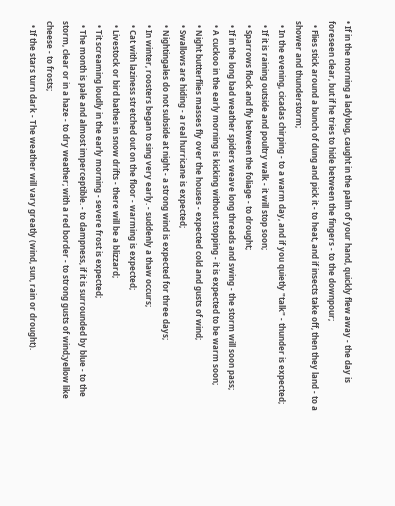• If in the morning a ladybug, caught in the palm of your hand, quickly flew away - the day is foreseen clear, but if he tries to hide between the fingers - to the downpour;
  • Flies stick around a bunch of dung and pick it - to heat, and if insects take off, then they land - to a shower and thunderstorm;
  • In the evening, cicadas chirping - to a warm day, and if you quietly "talk" - thunder is expected;
  • If it is raining outside and poultry walk - it will stop soon;
  • Sparrows flock and fly between the foliage - to drought;
  • If in the long bad weather spiders weave long threads and swing - the storm will soon pass;
  • A cuckoo in the early morning is kicking without stopping - it is expected to be warm soon;
  • Night butterflies masses fly over the houses - expected cold and gusts of wind;
  • Swallows are hiding - a real hurricane is expected;
  • Nightingales do not subside at night - a strong wind is expected for three days;
  • In winter, roosters began to sing very early. - suddenly a thaw occurs;
  • Cat with laziness stretched out on the floor - warming is expected;
  • Livestock or bird bathes in snow drifts - there will be a blizzard;
  • Tit screaming loudly in the early morning - severe frost is expected;
  • The month is pale and almost imperceptible. - to dampness, if it is surrounded by blue - to the storm, clear or in a haze - to dry weather; with a red border - to strong gusts of wind;yellow like cheese - to frosts;
  • If the stars turn dark - The weather will vary greatly (wind, sun, rain or drought).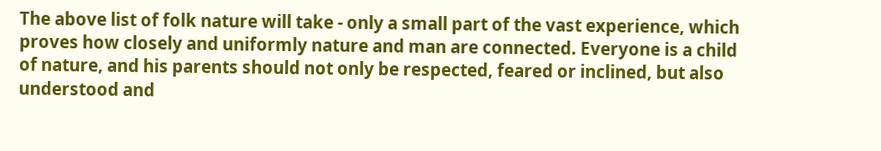The above list of folk nature will take - only a small part of the vast experience, which proves how closely and uniformly nature and man are connected. Everyone is a child of nature, and his parents should not only be respected, feared or inclined, but also understood and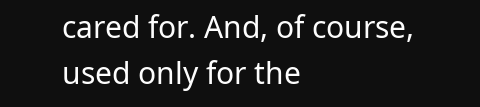cared for. And, of course, used only for the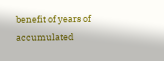benefit of years of accumulated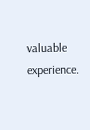valuable experience.